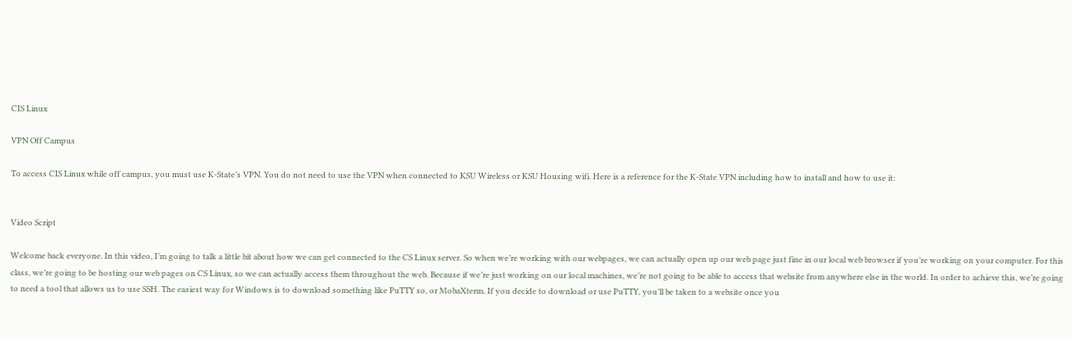CIS Linux

VPN Off Campus

To access CIS Linux while off campus, you must use K-State’s VPN. You do not need to use the VPN when connected to KSU Wireless or KSU Housing wifi. Here is a reference for the K-State VPN including how to install and how to use it:


Video Script

Welcome back everyone. In this video, I’m going to talk a little bit about how we can get connected to the CS Linux server. So when we’re working with our webpages, we can actually open up our web page just fine in our local web browser if you’re working on your computer. For this class, we’re going to be hosting our web pages on CS Linux, so we can actually access them throughout the web. Because if we’re just working on our local machines, we’re not going to be able to access that website from anywhere else in the world. In order to achieve this, we’re going to need a tool that allows us to use SSH. The easiest way for Windows is to download something like PuTTY so, or MobaXterm. If you decide to download or use PuTTY, you’ll be taken to a website once you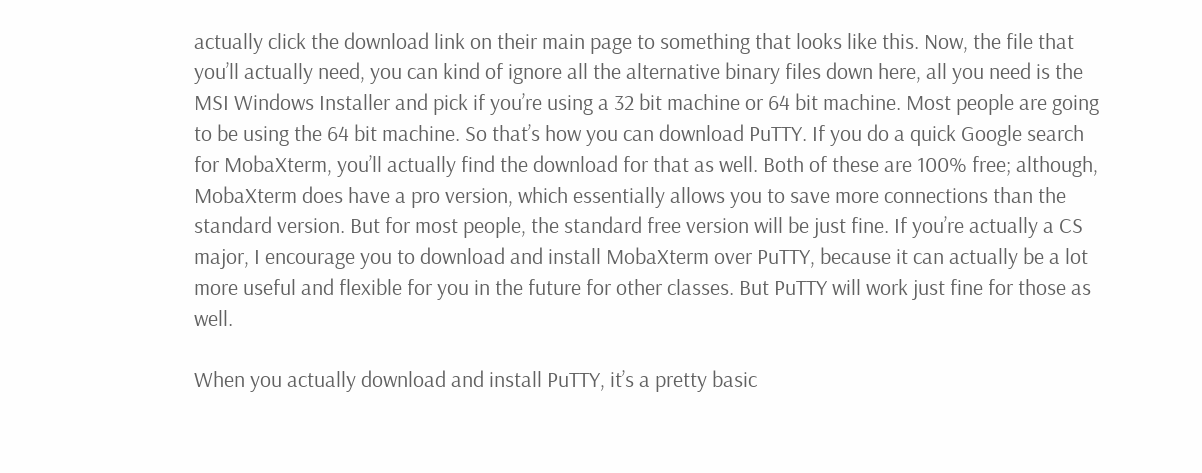actually click the download link on their main page to something that looks like this. Now, the file that you’ll actually need, you can kind of ignore all the alternative binary files down here, all you need is the MSI Windows Installer and pick if you’re using a 32 bit machine or 64 bit machine. Most people are going to be using the 64 bit machine. So that’s how you can download PuTTY. If you do a quick Google search for MobaXterm, you’ll actually find the download for that as well. Both of these are 100% free; although, MobaXterm does have a pro version, which essentially allows you to save more connections than the standard version. But for most people, the standard free version will be just fine. If you’re actually a CS major, I encourage you to download and install MobaXterm over PuTTY, because it can actually be a lot more useful and flexible for you in the future for other classes. But PuTTY will work just fine for those as well.

When you actually download and install PuTTY, it’s a pretty basic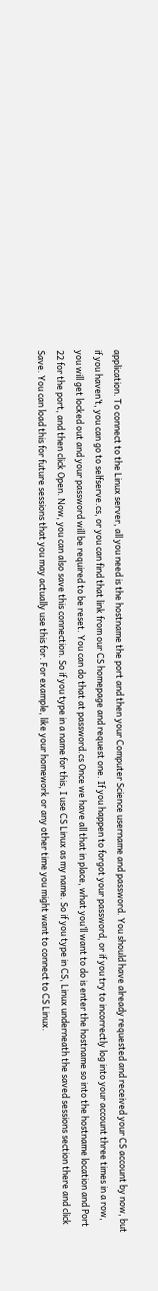application. To connect to the Linux server, all you need is the hostname the port and then your Computer Science username and password. You should have already requested and received your CS account by now, but if you haven’t, you can go to selfserve.cs, or you can find that link from our CS homepage and request one. If you happen to forgot your password, or if you try to incorrectly log into your account three times in a row, you will get locked out and your password will be required to be reset. You can do that at password.cs Once we have all that in place, what you’ll want to do is enter the hostname so into the hostname location and Port 22 for the port, and then click Open. Now, you can also save this connection. So if you type in a name for this, I use CS Linux as my name. So if you type in CS, Linux underneath the saved sessions section there and click Save. You can load this for future sessions that you may actually use this for. For example, like your homework or any other time you might want to connect to CS Linux.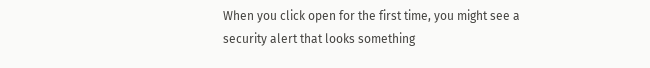When you click open for the first time, you might see a security alert that looks something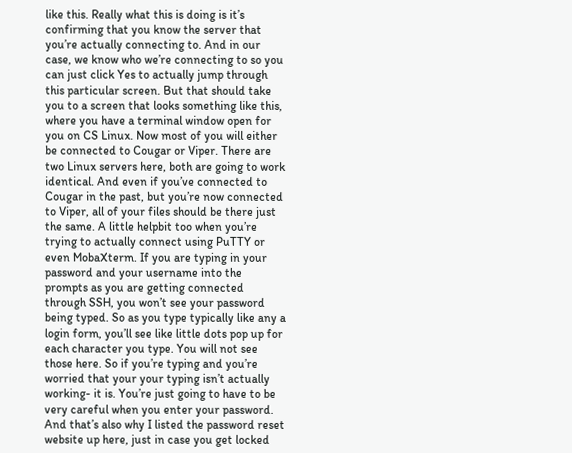like this. Really what this is doing is it’s confirming that you know the server that you’re actually connecting to. And in our case, we know who we’re connecting to so you can just click Yes to actually jump through this particular screen. But that should take you to a screen that looks something like this, where you have a terminal window open for you on CS Linux. Now most of you will either be connected to Cougar or Viper. There are two Linux servers here, both are going to work identical. And even if you’ve connected to Cougar in the past, but you’re now connected to Viper, all of your files should be there just the same. A little helpbit too when you’re trying to actually connect using PuTTY or even MobaXterm. If you are typing in your password and your username into the prompts as you are getting connected through SSH, you won’t see your password being typed. So as you type typically like any a login form, you’ll see like little dots pop up for each character you type. You will not see those here. So if you’re typing and you’re worried that your your typing isn’t actually working- it is. You’re just going to have to be very careful when you enter your password. And that’s also why I listed the password reset website up here, just in case you get locked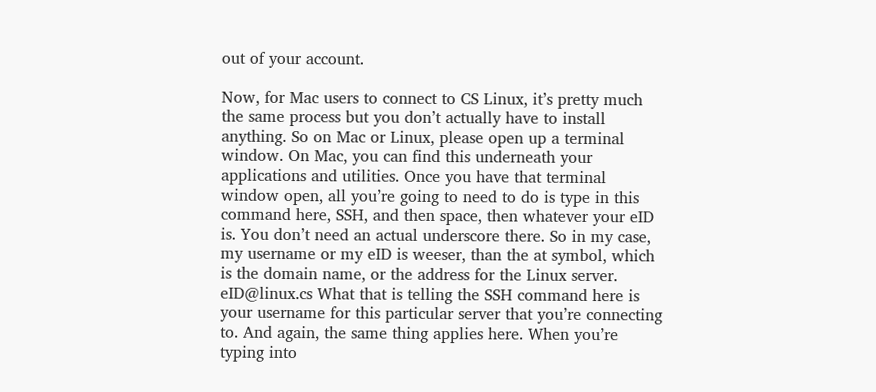out of your account.

Now, for Mac users to connect to CS Linux, it’s pretty much the same process but you don’t actually have to install anything. So on Mac or Linux, please open up a terminal window. On Mac, you can find this underneath your applications and utilities. Once you have that terminal window open, all you’re going to need to do is type in this command here, SSH, and then space, then whatever your eID is. You don’t need an actual underscore there. So in my case, my username or my eID is weeser, than the at symbol, which is the domain name, or the address for the Linux server. eID@linux.cs What that is telling the SSH command here is your username for this particular server that you’re connecting to. And again, the same thing applies here. When you’re typing into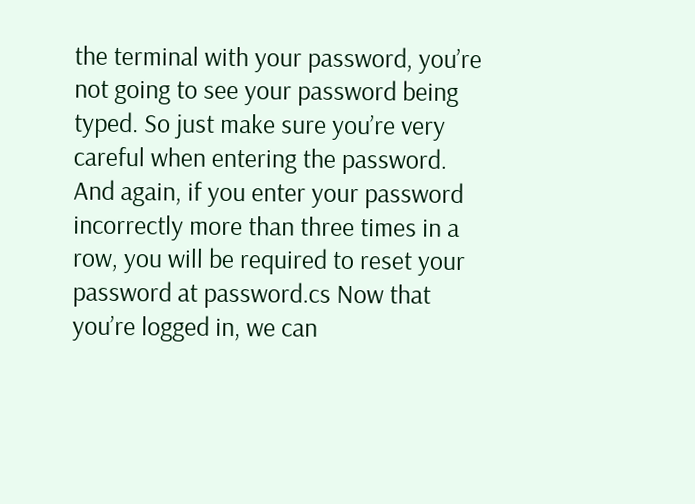the terminal with your password, you’re not going to see your password being typed. So just make sure you’re very careful when entering the password. And again, if you enter your password incorrectly more than three times in a row, you will be required to reset your password at password.cs Now that you’re logged in, we can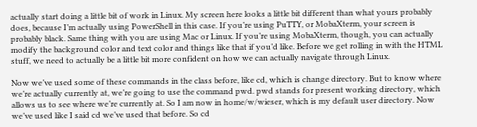actually start doing a little bit of work in Linux. My screen here looks a little bit different than what yours probably does, because I’m actually using PowerShell in this case. If you’re using PuTTY, or MobaXterm, your screen is probably black. Same thing with you are using Mac or Linux. If you’re using MobaXterm, though, you can actually modify the background color and text color and things like that if you’d like. Before we get rolling in with the HTML stuff, we need to actually be a little bit more confident on how we can actually navigate through Linux.

Now we’ve used some of these commands in the class before, like cd, which is change directory. But to know where we’re actually currently at, we’re going to use the command pwd. pwd stands for present working directory, which allows us to see where we’re currently at. So I am now in home/w/wieser, which is my default user directory. Now we’ve used like I said cd we’ve used that before. So cd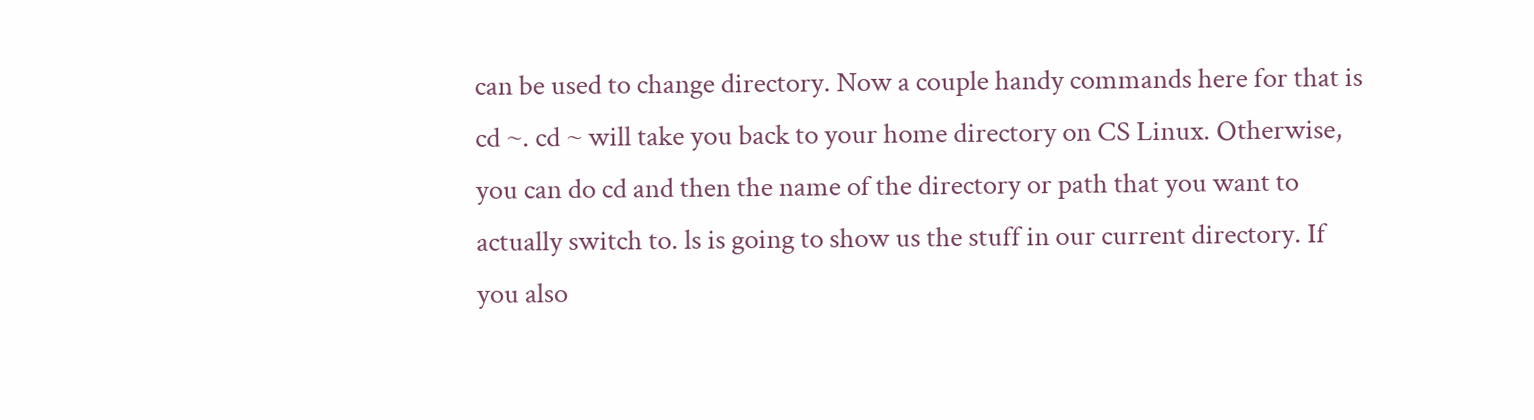can be used to change directory. Now a couple handy commands here for that is cd ~. cd ~ will take you back to your home directory on CS Linux. Otherwise, you can do cd and then the name of the directory or path that you want to actually switch to. ls is going to show us the stuff in our current directory. If you also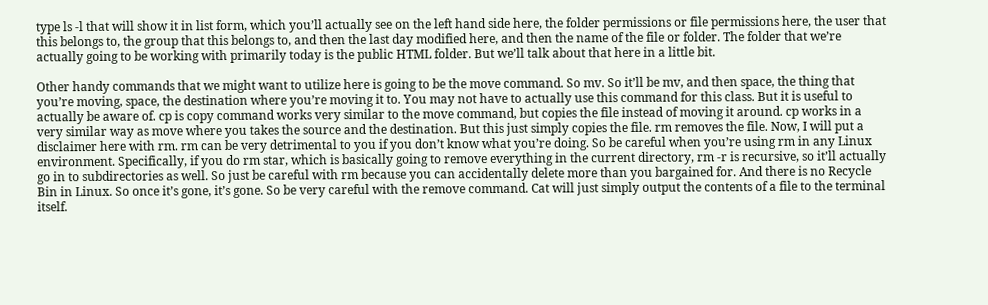type ls -l that will show it in list form, which you’ll actually see on the left hand side here, the folder permissions or file permissions here, the user that this belongs to, the group that this belongs to, and then the last day modified here, and then the name of the file or folder. The folder that we’re actually going to be working with primarily today is the public HTML folder. But we’ll talk about that here in a little bit.

Other handy commands that we might want to utilize here is going to be the move command. So mv. So it’ll be mv, and then space, the thing that you’re moving, space, the destination where you’re moving it to. You may not have to actually use this command for this class. But it is useful to actually be aware of. cp is copy command works very similar to the move command, but copies the file instead of moving it around. cp works in a very similar way as move where you takes the source and the destination. But this just simply copies the file. rm removes the file. Now, I will put a disclaimer here with rm. rm can be very detrimental to you if you don’t know what you’re doing. So be careful when you’re using rm in any Linux environment. Specifically, if you do rm star, which is basically going to remove everything in the current directory, rm -r is recursive, so it’ll actually go in to subdirectories as well. So just be careful with rm because you can accidentally delete more than you bargained for. And there is no Recycle Bin in Linux. So once it’s gone, it’s gone. So be very careful with the remove command. Cat will just simply output the contents of a file to the terminal itself.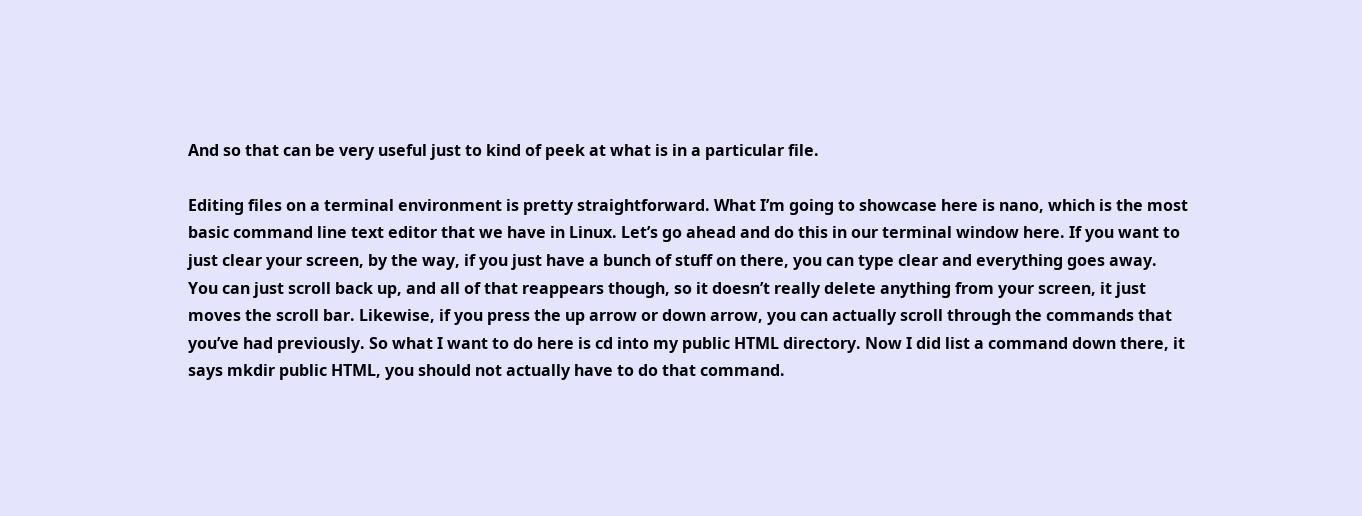And so that can be very useful just to kind of peek at what is in a particular file.

Editing files on a terminal environment is pretty straightforward. What I’m going to showcase here is nano, which is the most basic command line text editor that we have in Linux. Let’s go ahead and do this in our terminal window here. If you want to just clear your screen, by the way, if you just have a bunch of stuff on there, you can type clear and everything goes away. You can just scroll back up, and all of that reappears though, so it doesn’t really delete anything from your screen, it just moves the scroll bar. Likewise, if you press the up arrow or down arrow, you can actually scroll through the commands that you’ve had previously. So what I want to do here is cd into my public HTML directory. Now I did list a command down there, it says mkdir public HTML, you should not actually have to do that command.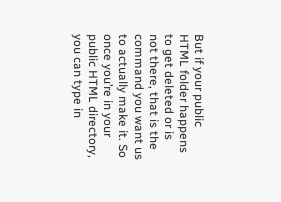But if your public HTML folder happens to get deleted or is not there, that is the command you want us to actually make it. So once you’re in your public HTML directory, you can type in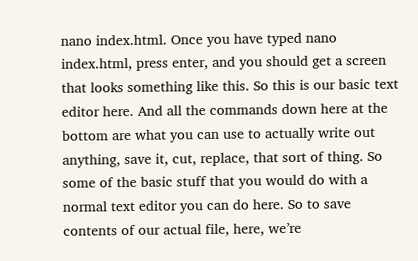nano index.html. Once you have typed nano index.html, press enter, and you should get a screen that looks something like this. So this is our basic text editor here. And all the commands down here at the bottom are what you can use to actually write out anything, save it, cut, replace, that sort of thing. So some of the basic stuff that you would do with a normal text editor you can do here. So to save contents of our actual file, here, we’re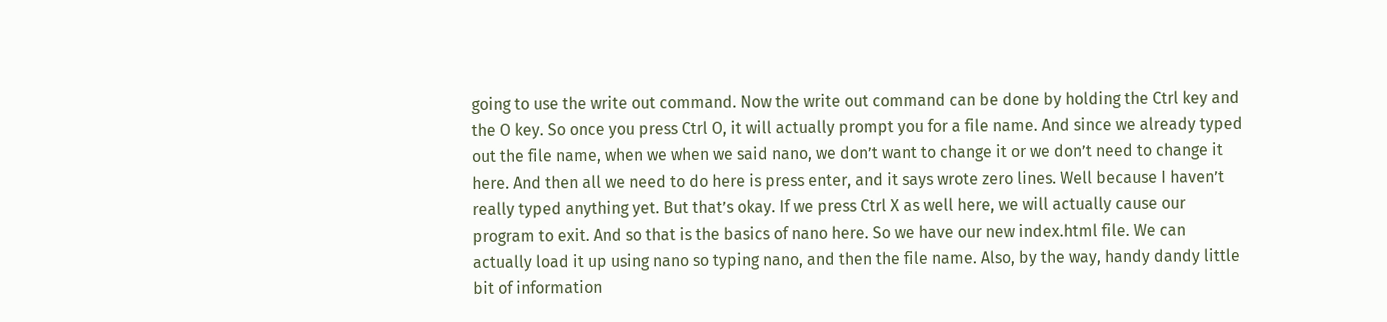going to use the write out command. Now the write out command can be done by holding the Ctrl key and the O key. So once you press Ctrl O, it will actually prompt you for a file name. And since we already typed out the file name, when we when we said nano, we don’t want to change it or we don’t need to change it here. And then all we need to do here is press enter, and it says wrote zero lines. Well because I haven’t really typed anything yet. But that’s okay. If we press Ctrl X as well here, we will actually cause our program to exit. And so that is the basics of nano here. So we have our new index.html file. We can actually load it up using nano so typing nano, and then the file name. Also, by the way, handy dandy little bit of information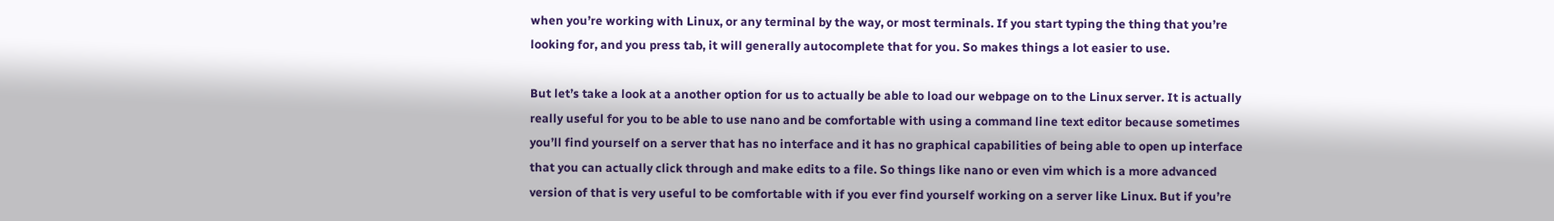when you’re working with Linux, or any terminal by the way, or most terminals. If you start typing the thing that you’re looking for, and you press tab, it will generally autocomplete that for you. So makes things a lot easier to use.

But let’s take a look at a another option for us to actually be able to load our webpage on to the Linux server. It is actually really useful for you to be able to use nano and be comfortable with using a command line text editor because sometimes you’ll find yourself on a server that has no interface and it has no graphical capabilities of being able to open up interface that you can actually click through and make edits to a file. So things like nano or even vim which is a more advanced version of that is very useful to be comfortable with if you ever find yourself working on a server like Linux. But if you’re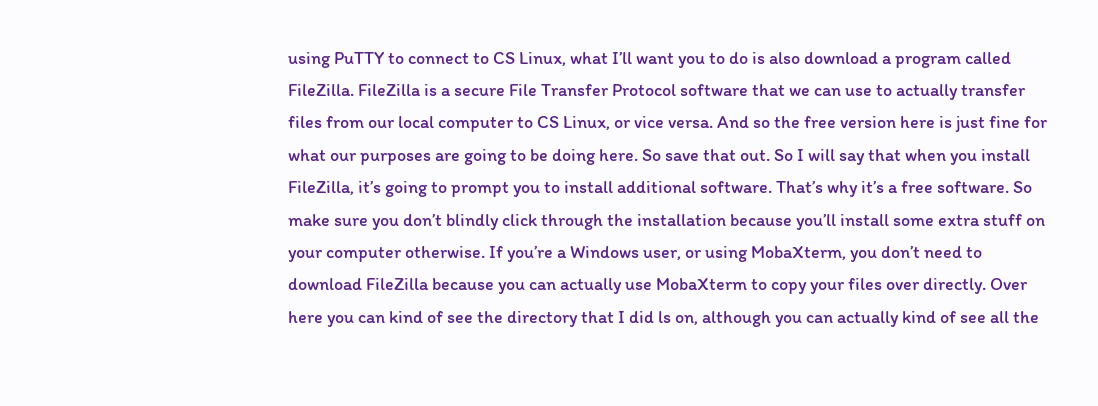using PuTTY to connect to CS Linux, what I’ll want you to do is also download a program called FileZilla. FileZilla is a secure File Transfer Protocol software that we can use to actually transfer files from our local computer to CS Linux, or vice versa. And so the free version here is just fine for what our purposes are going to be doing here. So save that out. So I will say that when you install FileZilla, it’s going to prompt you to install additional software. That’s why it’s a free software. So make sure you don’t blindly click through the installation because you’ll install some extra stuff on your computer otherwise. If you’re a Windows user, or using MobaXterm, you don’t need to download FileZilla because you can actually use MobaXterm to copy your files over directly. Over here you can kind of see the directory that I did ls on, although you can actually kind of see all the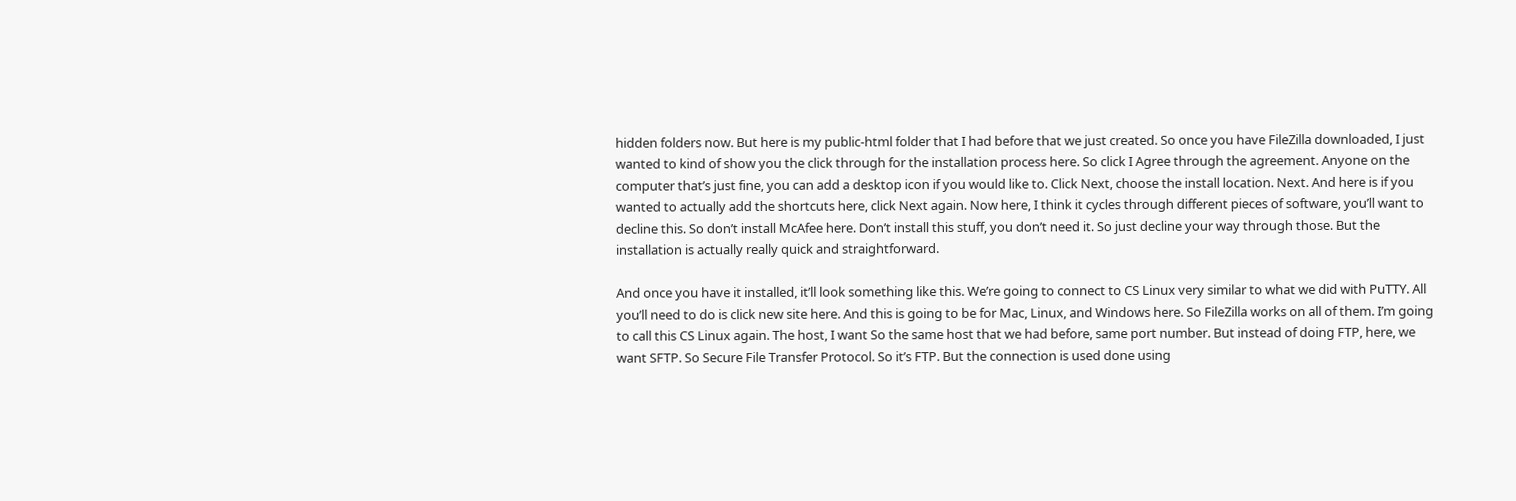hidden folders now. But here is my public-html folder that I had before that we just created. So once you have FileZilla downloaded, I just wanted to kind of show you the click through for the installation process here. So click I Agree through the agreement. Anyone on the computer that’s just fine, you can add a desktop icon if you would like to. Click Next, choose the install location. Next. And here is if you wanted to actually add the shortcuts here, click Next again. Now here, I think it cycles through different pieces of software, you’ll want to decline this. So don’t install McAfee here. Don’t install this stuff, you don’t need it. So just decline your way through those. But the installation is actually really quick and straightforward.

And once you have it installed, it’ll look something like this. We’re going to connect to CS Linux very similar to what we did with PuTTY. All you’ll need to do is click new site here. And this is going to be for Mac, Linux, and Windows here. So FileZilla works on all of them. I’m going to call this CS Linux again. The host, I want So the same host that we had before, same port number. But instead of doing FTP, here, we want SFTP. So Secure File Transfer Protocol. So it’s FTP. But the connection is used done using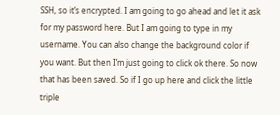SSH, so it’s encrypted. I am going to go ahead and let it ask for my password here. But I am going to type in my username. You can also change the background color if you want. But then I’m just going to click ok there. So now that has been saved. So if I go up here and click the little triple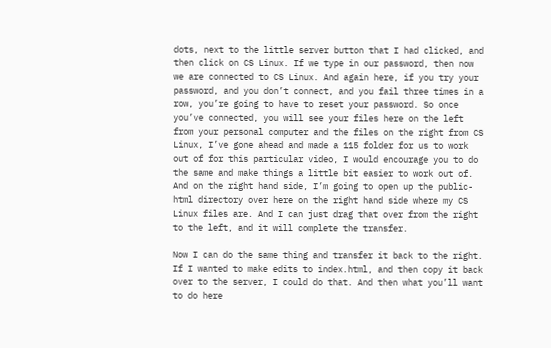dots, next to the little server button that I had clicked, and then click on CS Linux. If we type in our password, then now we are connected to CS Linux. And again here, if you try your password, and you don’t connect, and you fail three times in a row, you’re going to have to reset your password. So once you’ve connected, you will see your files here on the left from your personal computer and the files on the right from CS Linux, I’ve gone ahead and made a 115 folder for us to work out of for this particular video, I would encourage you to do the same and make things a little bit easier to work out of. And on the right hand side, I’m going to open up the public-html directory over here on the right hand side where my CS Linux files are. And I can just drag that over from the right to the left, and it will complete the transfer.

Now I can do the same thing and transfer it back to the right. If I wanted to make edits to index.html, and then copy it back over to the server, I could do that. And then what you’ll want to do here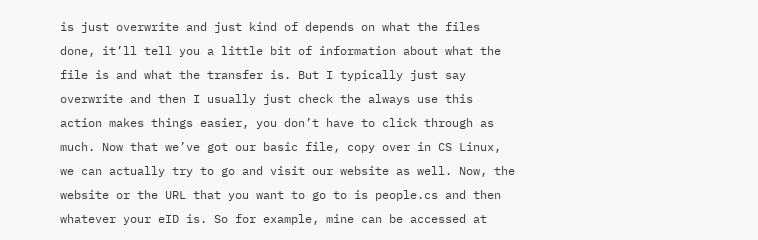is just overwrite and just kind of depends on what the files done, it’ll tell you a little bit of information about what the file is and what the transfer is. But I typically just say overwrite and then I usually just check the always use this action makes things easier, you don’t have to click through as much. Now that we’ve got our basic file, copy over in CS Linux, we can actually try to go and visit our website as well. Now, the website or the URL that you want to go to is people.cs and then whatever your eID is. So for example, mine can be accessed at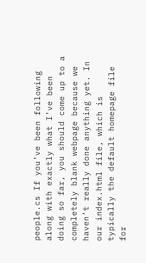people.cs If you’ve been following along with exactly what I’ve been doing so far, you should come up to a completely blank webpage because we haven’t really done anything yet. In our index.html file, which is typically the default homepage file for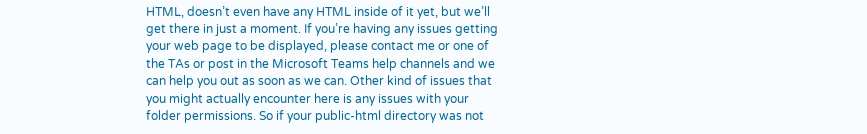HTML, doesn’t even have any HTML inside of it yet, but we’ll get there in just a moment. If you’re having any issues getting your web page to be displayed, please contact me or one of the TAs or post in the Microsoft Teams help channels and we can help you out as soon as we can. Other kind of issues that you might actually encounter here is any issues with your folder permissions. So if your public-html directory was not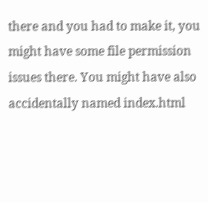there and you had to make it, you might have some file permission issues there. You might have also accidentally named index.html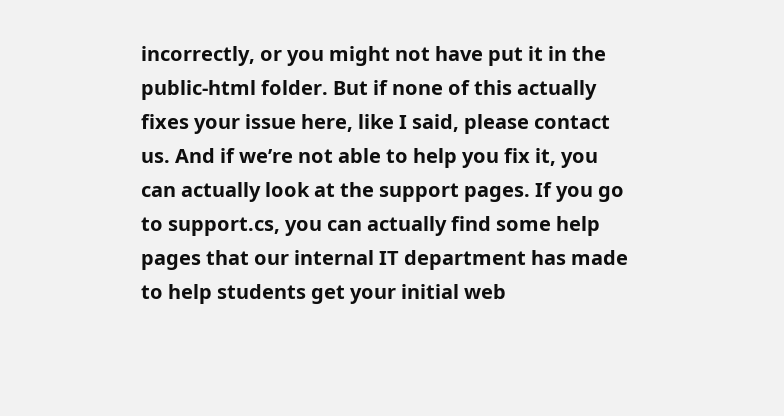incorrectly, or you might not have put it in the public-html folder. But if none of this actually fixes your issue here, like I said, please contact us. And if we’re not able to help you fix it, you can actually look at the support pages. If you go to support.cs, you can actually find some help pages that our internal IT department has made to help students get your initial web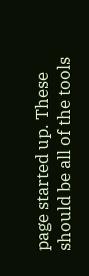page started up. These should be all of the tools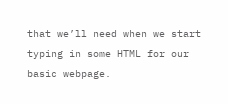that we’ll need when we start typing in some HTML for our basic webpage.